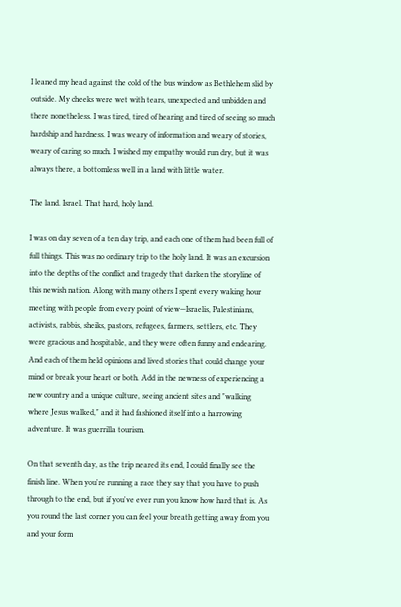I leaned my head against the cold of the bus window as Bethlehem slid by outside. My cheeks were wet with tears, unexpected and unbidden and there nonetheless. I was tired, tired of hearing and tired of seeing so much hardship and hardness. I was weary of information and weary of stories, weary of caring so much. I wished my empathy would run dry, but it was always there, a bottomless well in a land with little water.

The land. Israel. That hard, holy land.

I was on day seven of a ten day trip, and each one of them had been full of full things. This was no ordinary trip to the holy land. It was an excursion into the depths of the conflict and tragedy that darken the storyline of this newish nation. Along with many others I spent every waking hour meeting with people from every point of view—Israelis, Palestinians, activists, rabbis, sheiks, pastors, refugees, farmers, settlers, etc. They were gracious and hospitable, and they were often funny and endearing. And each of them held opinions and lived stories that could change your mind or break your heart or both. Add in the newness of experiencing a new country and a unique culture, seeing ancient sites and "walking where Jesus walked," and it had fashioned itself into a harrowing adventure. It was guerrilla tourism.

On that seventh day, as the trip neared its end, I could finally see the finish line. When you're running a race they say that you have to push through to the end, but if you've ever run you know how hard that is. As you round the last corner you can feel your breath getting away from you and your form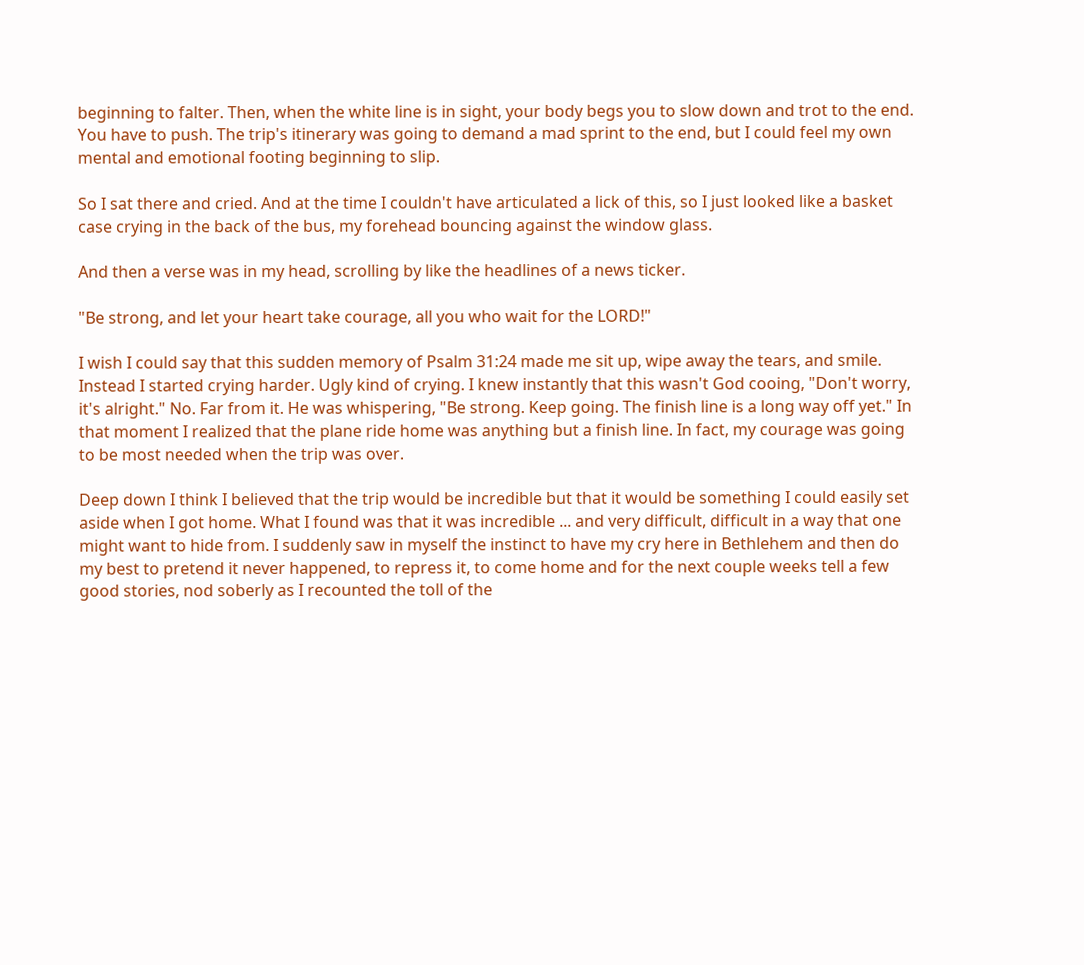beginning to falter. Then, when the white line is in sight, your body begs you to slow down and trot to the end. You have to push. The trip's itinerary was going to demand a mad sprint to the end, but I could feel my own mental and emotional footing beginning to slip.

So I sat there and cried. And at the time I couldn't have articulated a lick of this, so I just looked like a basket case crying in the back of the bus, my forehead bouncing against the window glass.

And then a verse was in my head, scrolling by like the headlines of a news ticker.

"Be strong, and let your heart take courage, all you who wait for the LORD!"

I wish I could say that this sudden memory of Psalm 31:24 made me sit up, wipe away the tears, and smile. Instead I started crying harder. Ugly kind of crying. I knew instantly that this wasn't God cooing, "Don't worry, it's alright." No. Far from it. He was whispering, "Be strong. Keep going. The finish line is a long way off yet." In that moment I realized that the plane ride home was anything but a finish line. In fact, my courage was going to be most needed when the trip was over.

Deep down I think I believed that the trip would be incredible but that it would be something I could easily set aside when I got home. What I found was that it was incredible ... and very difficult, difficult in a way that one might want to hide from. I suddenly saw in myself the instinct to have my cry here in Bethlehem and then do my best to pretend it never happened, to repress it, to come home and for the next couple weeks tell a few good stories, nod soberly as I recounted the toll of the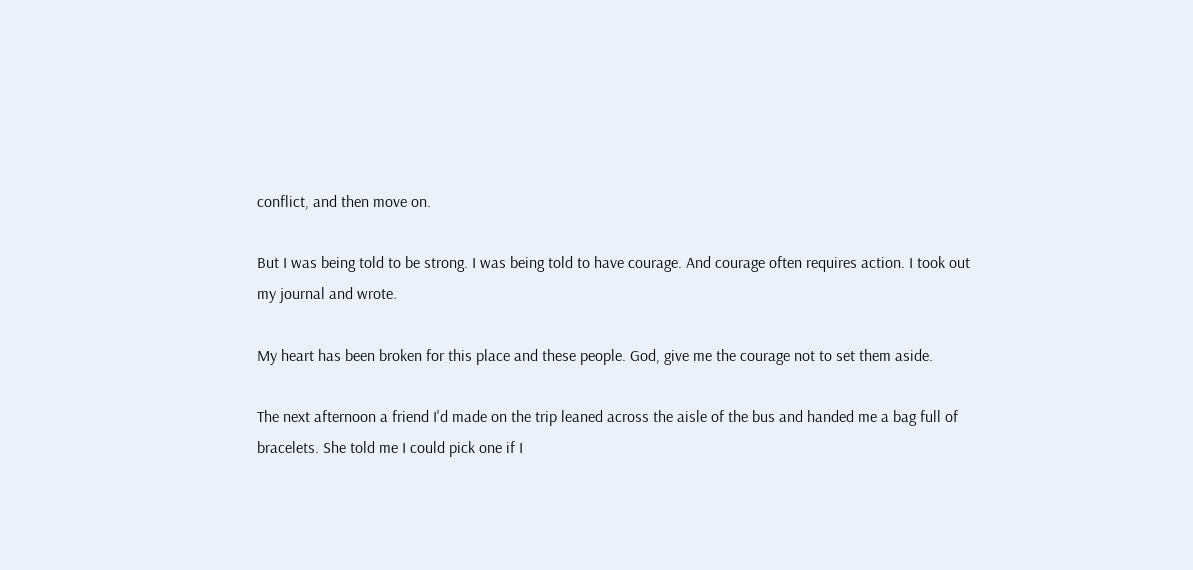conflict, and then move on.

But I was being told to be strong. I was being told to have courage. And courage often requires action. I took out my journal and wrote.

My heart has been broken for this place and these people. God, give me the courage not to set them aside.

The next afternoon a friend I'd made on the trip leaned across the aisle of the bus and handed me a bag full of bracelets. She told me I could pick one if I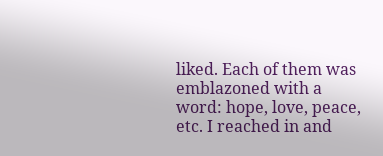liked. Each of them was emblazoned with a word: hope, love, peace, etc. I reached in and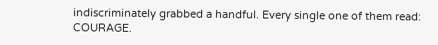indiscriminately grabbed a handful. Every single one of them read: COURAGE.